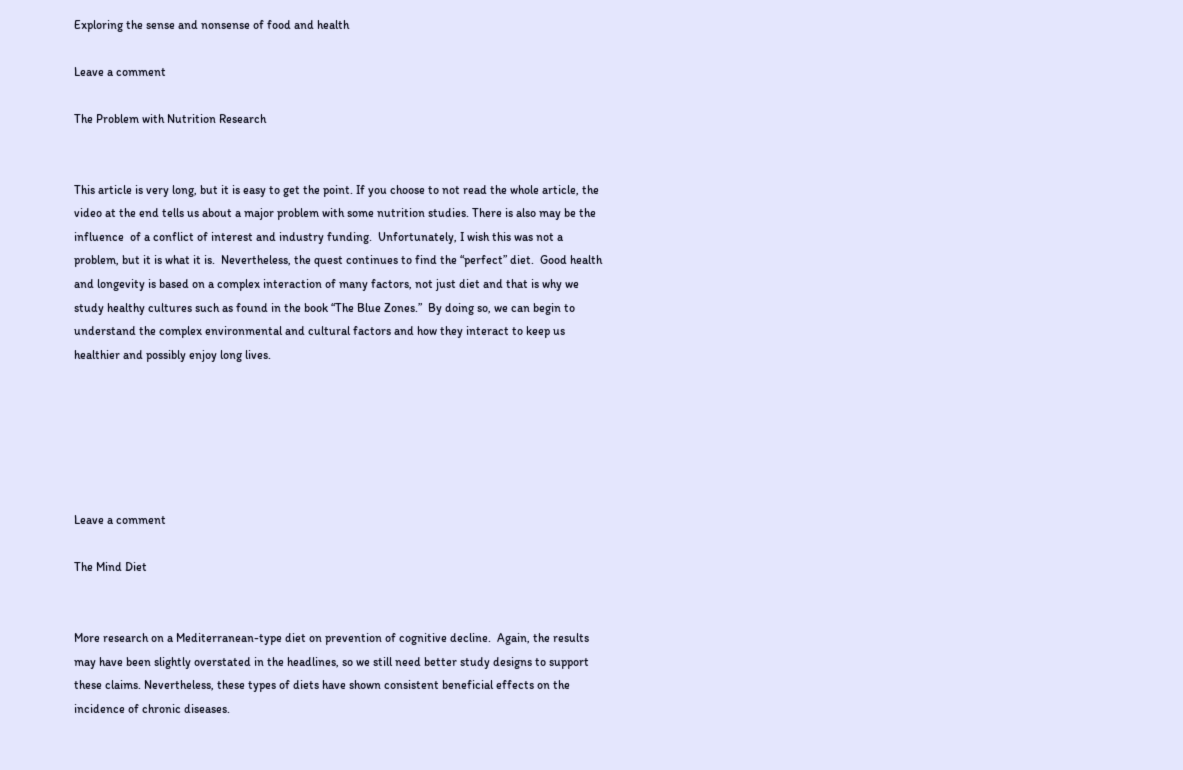Exploring the sense and nonsense of food and health

Leave a comment

The Problem with Nutrition Research


This article is very long, but it is easy to get the point. If you choose to not read the whole article, the video at the end tells us about a major problem with some nutrition studies. There is also may be the influence  of a conflict of interest and industry funding.  Unfortunately, I wish this was not a problem, but it is what it is.  Nevertheless, the quest continues to find the “perfect” diet.  Good health and longevity is based on a complex interaction of many factors, not just diet and that is why we study healthy cultures such as found in the book “The Blue Zones.”  By doing so, we can begin to understand the complex environmental and cultural factors and how they interact to keep us healthier and possibly enjoy long lives.






Leave a comment

The Mind Diet


More research on a Mediterranean-type diet on prevention of cognitive decline.  Again, the results may have been slightly overstated in the headlines, so we still need better study designs to support these claims. Nevertheless, these types of diets have shown consistent beneficial effects on the incidence of chronic diseases.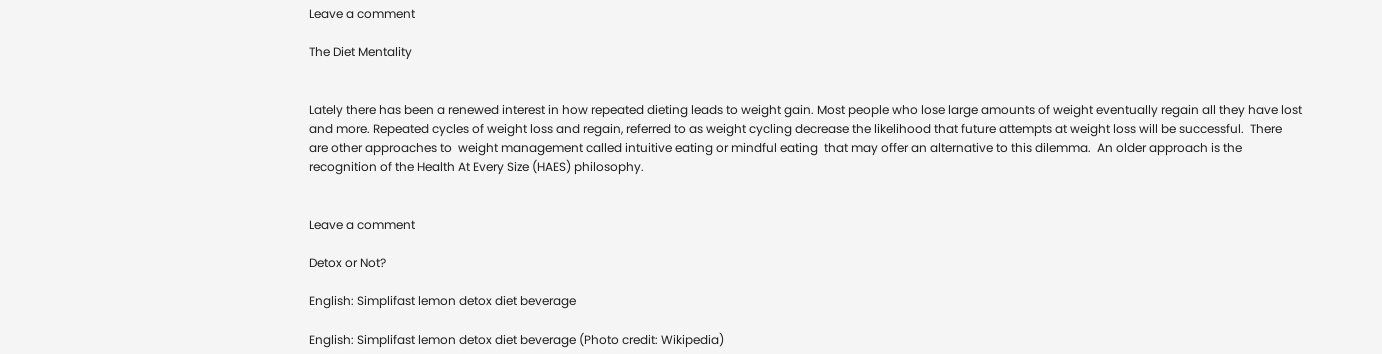Leave a comment

The Diet Mentality


Lately there has been a renewed interest in how repeated dieting leads to weight gain. Most people who lose large amounts of weight eventually regain all they have lost and more. Repeated cycles of weight loss and regain, referred to as weight cycling decrease the likelihood that future attempts at weight loss will be successful.  There are other approaches to  weight management called intuitive eating or mindful eating  that may offer an alternative to this dilemma.  An older approach is the recognition of the Health At Every Size (HAES) philosophy.


Leave a comment

Detox or Not?

English: Simplifast lemon detox diet beverage

English: Simplifast lemon detox diet beverage (Photo credit: Wikipedia)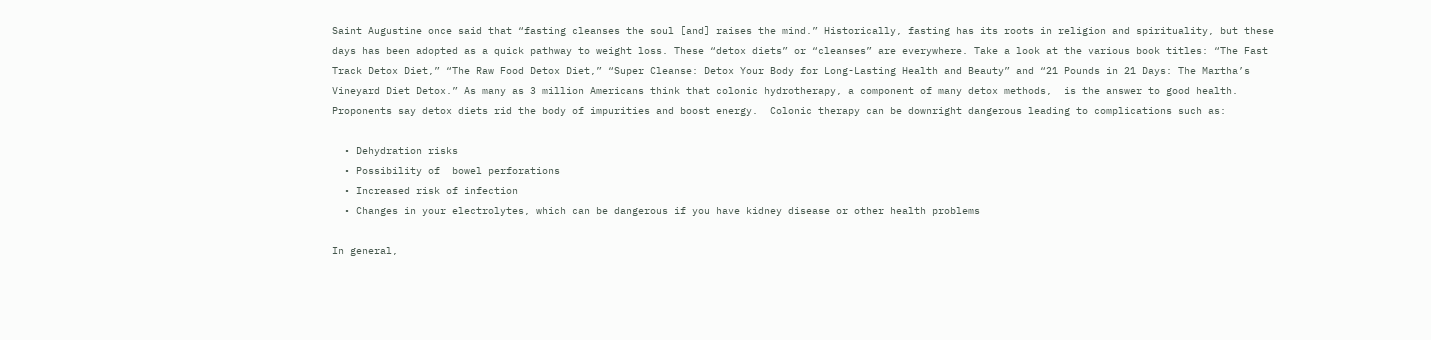Saint Augustine once said that “fasting cleanses the soul [and] raises the mind.” Historically, fasting has its roots in religion and spirituality, but these days has been adopted as a quick pathway to weight loss. These “detox diets” or “cleanses” are everywhere. Take a look at the various book titles: “The Fast Track Detox Diet,” “The Raw Food Detox Diet,” “Super Cleanse: Detox Your Body for Long-Lasting Health and Beauty” and “21 Pounds in 21 Days: The Martha’s Vineyard Diet Detox.” As many as 3 million Americans think that colonic hydrotherapy, a component of many detox methods,  is the answer to good health.   Proponents say detox diets rid the body of impurities and boost energy.  Colonic therapy can be downright dangerous leading to complications such as:

  • Dehydration risks
  • Possibility of  bowel perforations
  • Increased risk of infection
  • Changes in your electrolytes, which can be dangerous if you have kidney disease or other health problems

In general,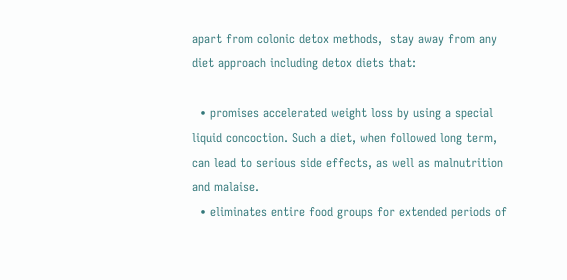apart from colonic detox methods,  stay away from any diet approach including detox diets that:

  • promises accelerated weight loss by using a special liquid concoction. Such a diet, when followed long term, can lead to serious side effects, as well as malnutrition and malaise.
  • eliminates entire food groups for extended periods of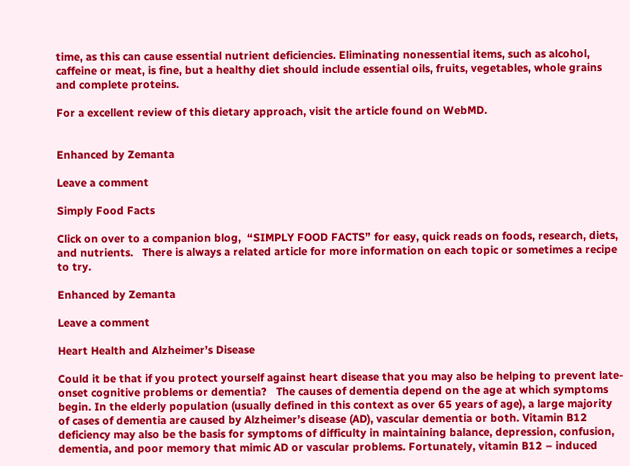time, as this can cause essential nutrient deficiencies. Eliminating nonessential items, such as alcohol, caffeine or meat, is fine, but a healthy diet should include essential oils, fruits, vegetables, whole grains and complete proteins.

For a excellent review of this dietary approach, visit the article found on WebMD.


Enhanced by Zemanta

Leave a comment

Simply Food Facts

Click on over to a companion blog,  “SIMPLY FOOD FACTS” for easy, quick reads on foods, research, diets, and nutrients.   There is always a related article for more information on each topic or sometimes a recipe to try.

Enhanced by Zemanta

Leave a comment

Heart Health and Alzheimer’s Disease

Could it be that if you protect yourself against heart disease that you may also be helping to prevent late-onset cognitive problems or dementia?   The causes of dementia depend on the age at which symptoms begin. In the elderly population (usually defined in this context as over 65 years of age), a large majority of cases of dementia are caused by Alzheimer’s disease (AD), vascular dementia or both. Vitamin B12 deficiency may also be the basis for symptoms of difficulty in maintaining balance, depression, confusion, dementia, and poor memory that mimic AD or vascular problems. Fortunately, vitamin B12 – induced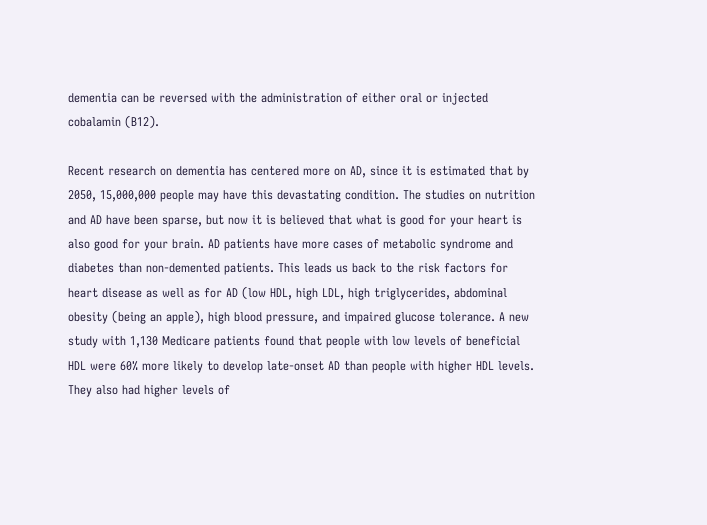dementia can be reversed with the administration of either oral or injected cobalamin (B12).

Recent research on dementia has centered more on AD, since it is estimated that by 2050, 15,000,000 people may have this devastating condition. The studies on nutrition and AD have been sparse, but now it is believed that what is good for your heart is also good for your brain. AD patients have more cases of metabolic syndrome and diabetes than non-demented patients. This leads us back to the risk factors for heart disease as well as for AD (low HDL, high LDL, high triglycerides, abdominal obesity (being an apple), high blood pressure, and impaired glucose tolerance. A new study with 1,130 Medicare patients found that people with low levels of beneficial HDL were 60% more likely to develop late-onset AD than people with higher HDL levels. They also had higher levels of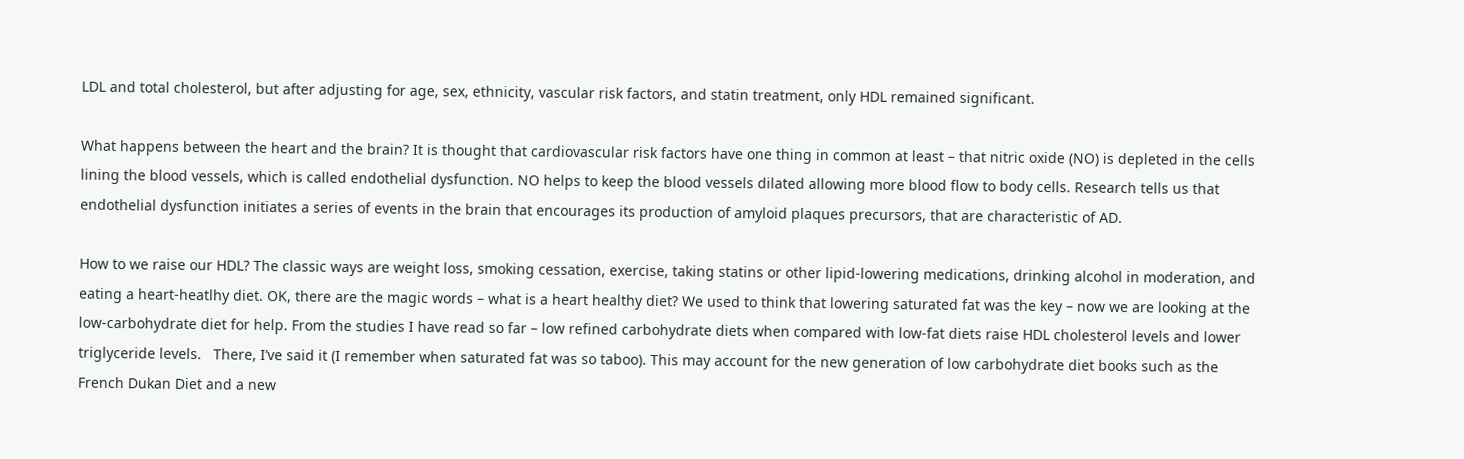LDL and total cholesterol, but after adjusting for age, sex, ethnicity, vascular risk factors, and statin treatment, only HDL remained significant.

What happens between the heart and the brain? It is thought that cardiovascular risk factors have one thing in common at least – that nitric oxide (NO) is depleted in the cells lining the blood vessels, which is called endothelial dysfunction. NO helps to keep the blood vessels dilated allowing more blood flow to body cells. Research tells us that endothelial dysfunction initiates a series of events in the brain that encourages its production of amyloid plaques precursors, that are characteristic of AD.

How to we raise our HDL? The classic ways are weight loss, smoking cessation, exercise, taking statins or other lipid-lowering medications, drinking alcohol in moderation, and eating a heart-heatlhy diet. OK, there are the magic words – what is a heart healthy diet? We used to think that lowering saturated fat was the key – now we are looking at the low-carbohydrate diet for help. From the studies I have read so far – low refined carbohydrate diets when compared with low-fat diets raise HDL cholesterol levels and lower triglyceride levels.   There, I’ve said it (I remember when saturated fat was so taboo). This may account for the new generation of low carbohydrate diet books such as the French Dukan Diet and a new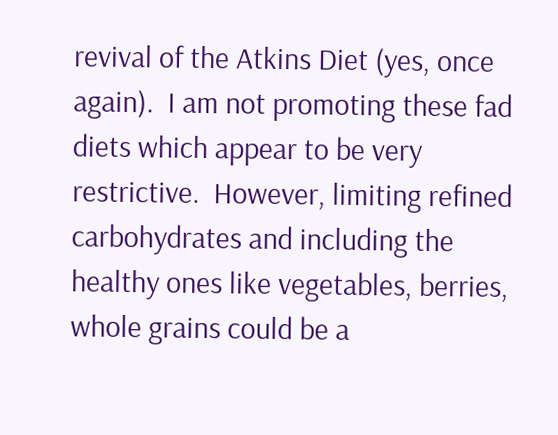revival of the Atkins Diet (yes, once again).  I am not promoting these fad diets which appear to be very restrictive.  However, limiting refined carbohydrates and including the healthy ones like vegetables, berries, whole grains could be a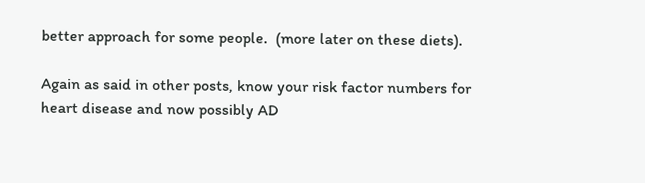better approach for some people.  (more later on these diets).

Again as said in other posts, know your risk factor numbers for heart disease and now possibly AD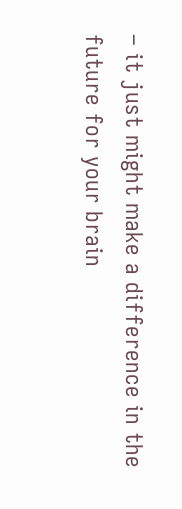– it just might make a difference in the future for your brain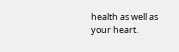health as well as your heart.